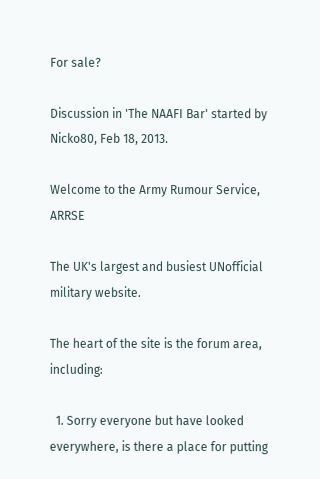For sale?

Discussion in 'The NAAFI Bar' started by Nicko80, Feb 18, 2013.

Welcome to the Army Rumour Service, ARRSE

The UK's largest and busiest UNofficial military website.

The heart of the site is the forum area, including:

  1. Sorry everyone but have looked everywhere, is there a place for putting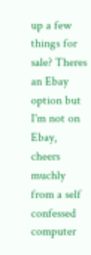up a few things for sale? Theres an Ebay option but I'm not on Ebay, cheers muchly from a self confessed computer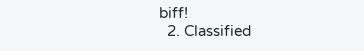biff!
  2. Classified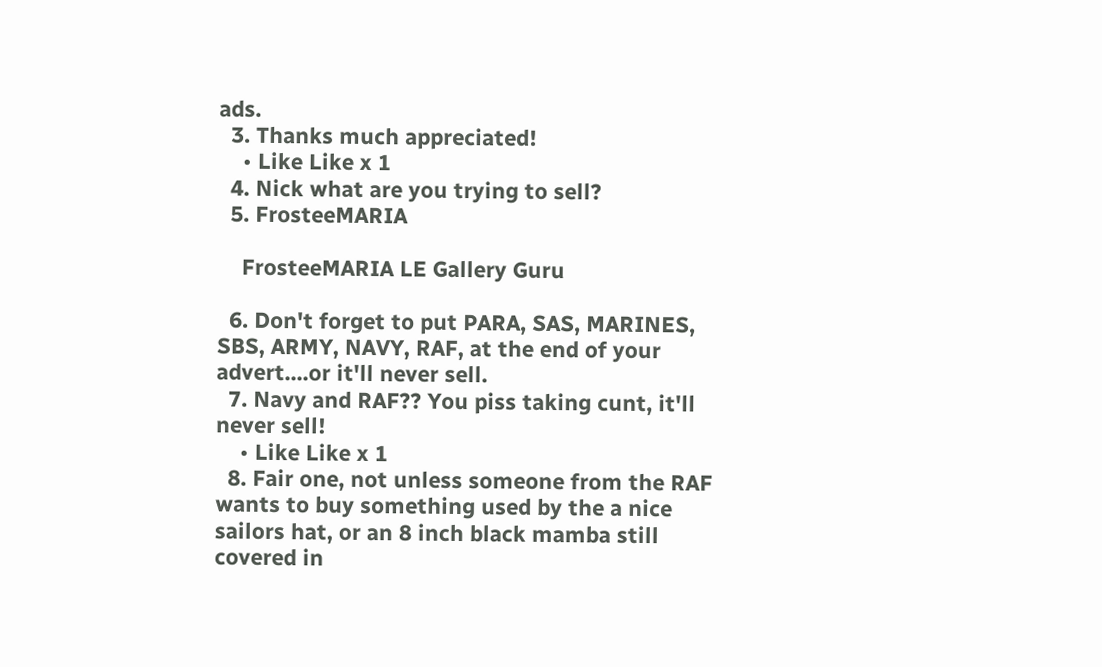ads.
  3. Thanks much appreciated!
    • Like Like x 1
  4. Nick what are you trying to sell?
  5. FrosteeMARIA

    FrosteeMARIA LE Gallery Guru

  6. Don't forget to put PARA, SAS, MARINES, SBS, ARMY, NAVY, RAF, at the end of your advert....or it'll never sell.
  7. Navy and RAF?? You piss taking cunt, it'll never sell!
    • Like Like x 1
  8. Fair one, not unless someone from the RAF wants to buy something used by the a nice sailors hat, or an 8 inch black mamba still covered in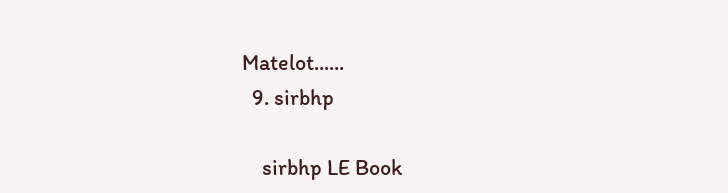Matelot......
  9. sirbhp

    sirbhp LE Book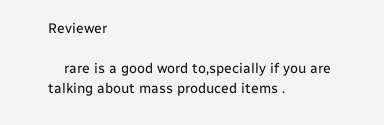Reviewer

    rare is a good word to,specially if you are talking about mass produced items .